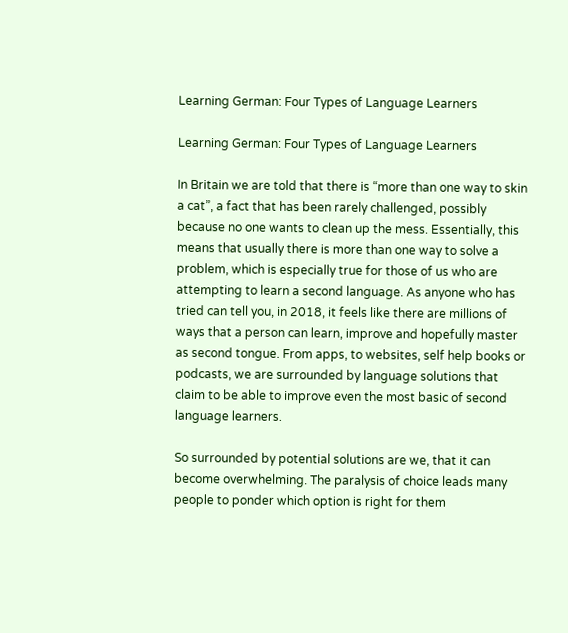Learning German: Four Types of Language Learners

Learning German: Four Types of Language Learners

In Britain we are told that there is “more than one way to skin a cat”, a fact that has been rarely challenged, possibly because no one wants to clean up the mess. Essentially, this means that usually there is more than one way to solve a problem, which is especially true for those of us who are attempting to learn a second language. As anyone who has tried can tell you, in 2018, it feels like there are millions of ways that a person can learn, improve and hopefully master as second tongue. From apps, to websites, self help books or podcasts, we are surrounded by language solutions that claim to be able to improve even the most basic of second language learners.

So surrounded by potential solutions are we, that it can become overwhelming. The paralysis of choice leads many people to ponder which option is right for them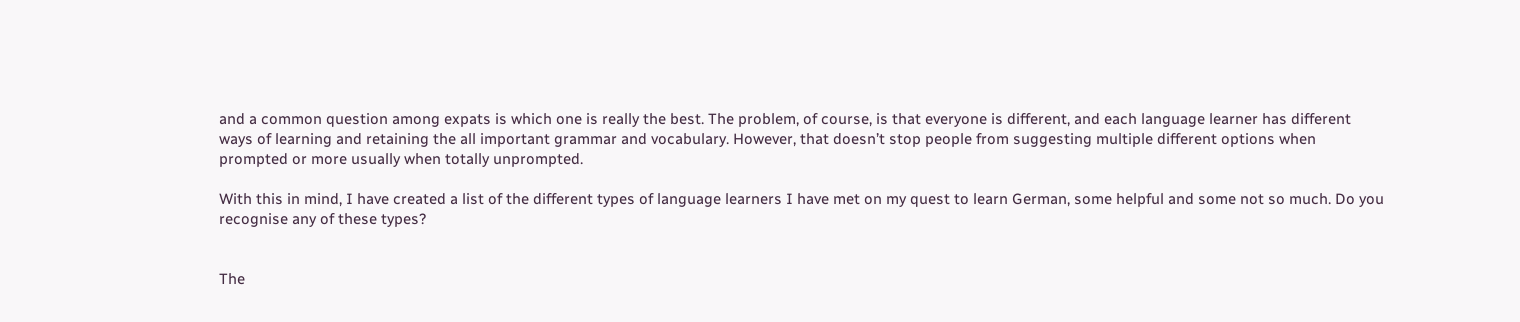and a common question among expats is which one is really the best. The problem, of course, is that everyone is different, and each language learner has different ways of learning and retaining the all important grammar and vocabulary. However, that doesn’t stop people from suggesting multiple different options when prompted or more usually when totally unprompted.

With this in mind, I have created a list of the different types of language learners I have met on my quest to learn German, some helpful and some not so much. Do you recognise any of these types?


The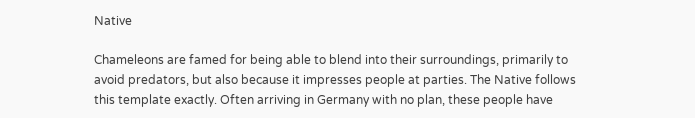Native

Chameleons are famed for being able to blend into their surroundings, primarily to avoid predators, but also because it impresses people at parties. The Native follows this template exactly. Often arriving in Germany with no plan, these people have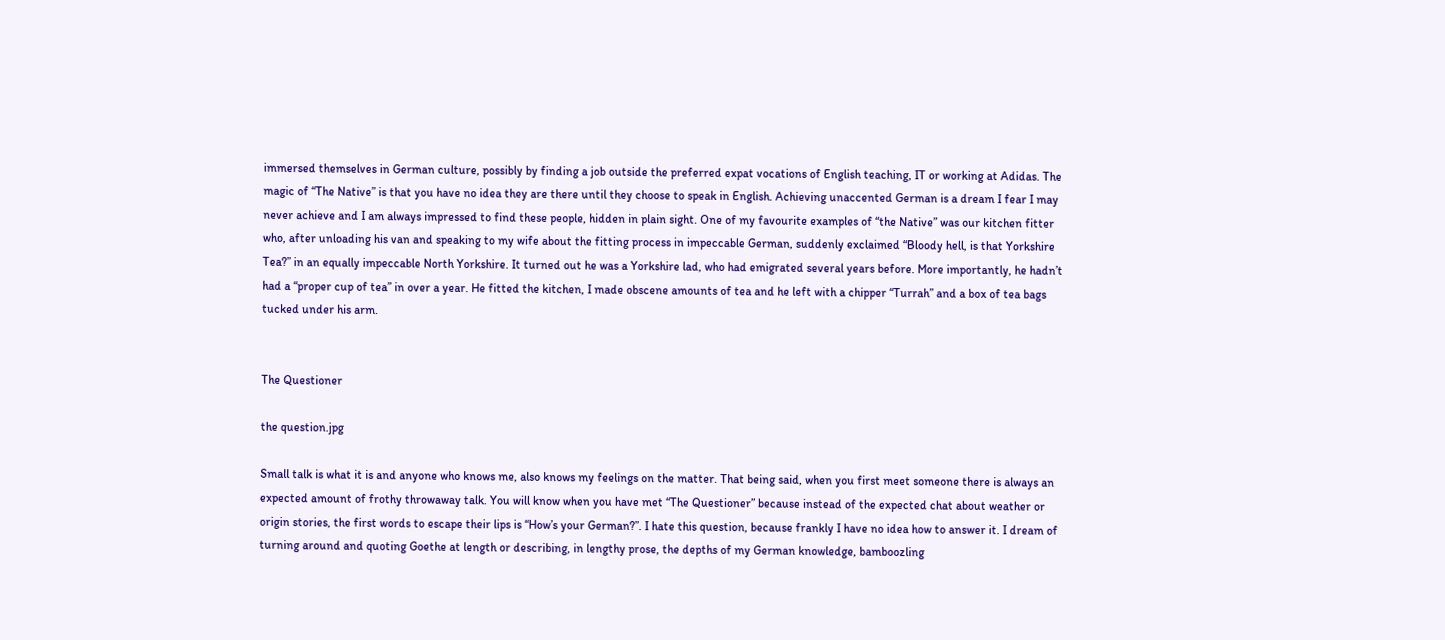immersed themselves in German culture, possibly by finding a job outside the preferred expat vocations of English teaching, IT or working at Adidas. The magic of “The Native” is that you have no idea they are there until they choose to speak in English. Achieving unaccented German is a dream I fear I may never achieve and I am always impressed to find these people, hidden in plain sight. One of my favourite examples of “the Native” was our kitchen fitter who, after unloading his van and speaking to my wife about the fitting process in impeccable German, suddenly exclaimed “Bloody hell, is that Yorkshire Tea?” in an equally impeccable North Yorkshire. It turned out he was a Yorkshire lad, who had emigrated several years before. More importantly, he hadn’t had a “proper cup of tea” in over a year. He fitted the kitchen, I made obscene amounts of tea and he left with a chipper “Turrah” and a box of tea bags tucked under his arm.


The Questioner

the question.jpg

Small talk is what it is and anyone who knows me, also knows my feelings on the matter. That being said, when you first meet someone there is always an expected amount of frothy throwaway talk. You will know when you have met “The Questioner” because instead of the expected chat about weather or origin stories, the first words to escape their lips is “How’s your German?”. I hate this question, because frankly I have no idea how to answer it. I dream of turning around and quoting Goethe at length or describing, in lengthy prose, the depths of my German knowledge, bamboozling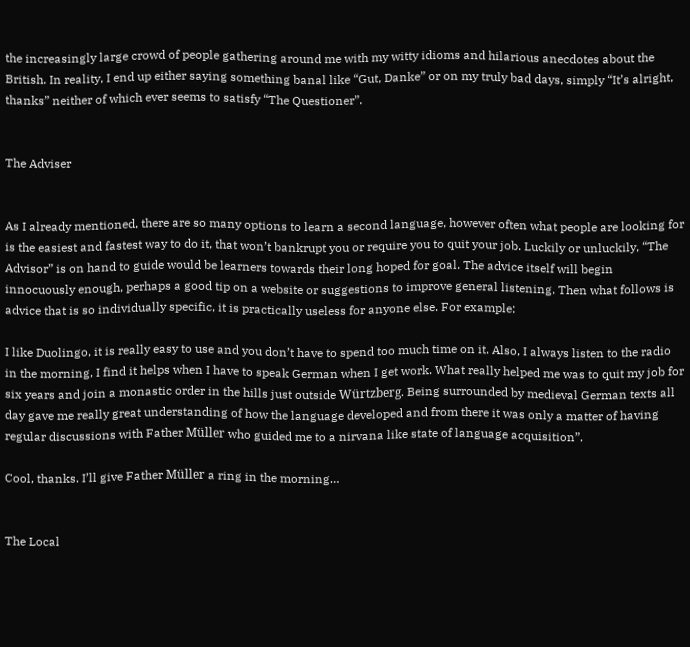the increasingly large crowd of people gathering around me with my witty idioms and hilarious anecdotes about the British. In reality, I end up either saying something banal like “Gut, Danke” or on my truly bad days, simply “It’s alright, thanks” neither of which ever seems to satisfy “The Questioner”.


The Adviser


As I already mentioned, there are so many options to learn a second language, however often what people are looking for is the easiest and fastest way to do it, that won’t bankrupt you or require you to quit your job. Luckily or unluckily, “The Advisor” is on hand to guide would be learners towards their long hoped for goal. The advice itself will begin innocuously enough, perhaps a good tip on a website or suggestions to improve general listening. Then what follows is advice that is so individually specific, it is practically useless for anyone else. For example:

I like Duolingo, it is really easy to use and you don’t have to spend too much time on it. Also, I always listen to the radio in the morning, I find it helps when I have to speak German when I get work. What really helped me was to quit my job for six years and join a monastic order in the hills just outside Würtzberg. Being surrounded by medieval German texts all day gave me really great understanding of how the language developed and from there it was only a matter of having regular discussions with Father Müller who guided me to a nirvana like state of language acquisition”.

Cool, thanks. I’ll give Father Müller a ring in the morning…


The Local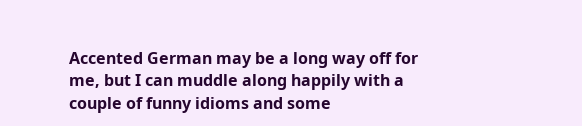Accented German may be a long way off for me, but I can muddle along happily with a couple of funny idioms and some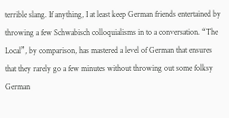terrible slang. If anything, I at least keep German friends entertained by throwing a few Schwabisch colloquialisms in to a conversation. “The Local”, by comparison, has mastered a level of German that ensures that they rarely go a few minutes without throwing out some folksy German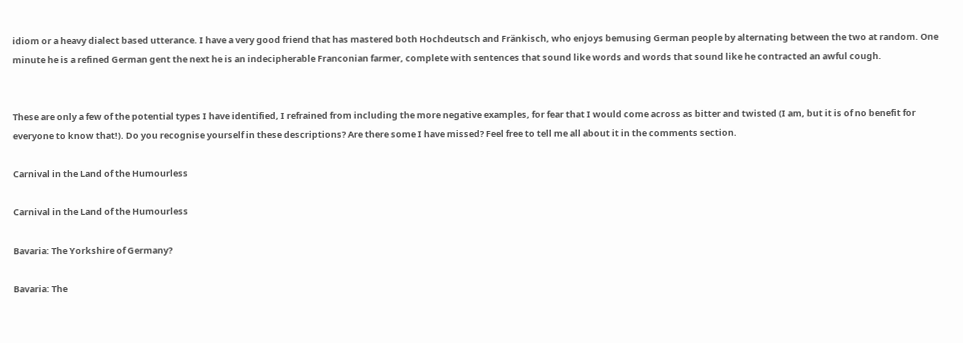idiom or a heavy dialect based utterance. I have a very good friend that has mastered both Hochdeutsch and Fränkisch, who enjoys bemusing German people by alternating between the two at random. One minute he is a refined German gent the next he is an indecipherable Franconian farmer, complete with sentences that sound like words and words that sound like he contracted an awful cough.


These are only a few of the potential types I have identified, I refrained from including the more negative examples, for fear that I would come across as bitter and twisted (I am, but it is of no benefit for everyone to know that!). Do you recognise yourself in these descriptions? Are there some I have missed? Feel free to tell me all about it in the comments section.

Carnival in the Land of the Humourless

Carnival in the Land of the Humourless

Bavaria: The Yorkshire of Germany?

Bavaria: The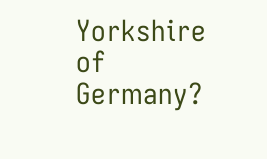Yorkshire of Germany?